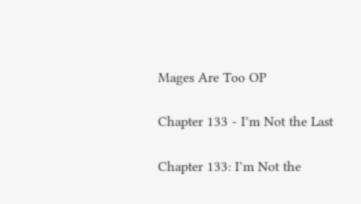Mages Are Too OP

Chapter 133 - I’m Not the Last

Chapter 133: I’m Not the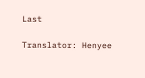Last

Translator: Henyee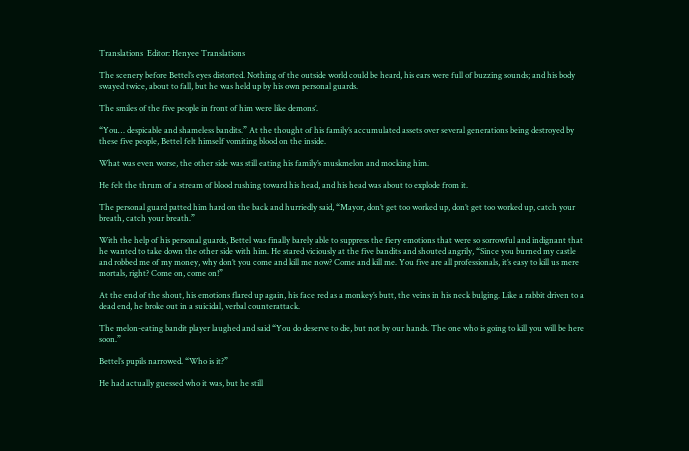Translations  Editor: Henyee Translations

The scenery before Bettel’s eyes distorted. Nothing of the outside world could be heard, his ears were full of buzzing sounds; and his body swayed twice, about to fall, but he was held up by his own personal guards.

The smiles of the five people in front of him were like demons’.

“You… despicable and shameless bandits.” At the thought of his family’s accumulated assets over several generations being destroyed by these five people, Bettel felt himself vomiting blood on the inside.

What was even worse, the other side was still eating his family’s muskmelon and mocking him.

He felt the thrum of a stream of blood rushing toward his head, and his head was about to explode from it.

The personal guard patted him hard on the back and hurriedly said, “Mayor, don’t get too worked up, don’t get too worked up, catch your breath, catch your breath.”

With the help of his personal guards, Bettel was finally barely able to suppress the fiery emotions that were so sorrowful and indignant that he wanted to take down the other side with him. He stared viciously at the five bandits and shouted angrily, “Since you burned my castle and robbed me of my money, why don’t you come and kill me now? Come and kill me. You five are all professionals, it’s easy to kill us mere mortals, right? Come on, come on!”

At the end of the shout, his emotions flared up again, his face red as a monkey’s butt, the veins in his neck bulging. Like a rabbit driven to a dead end, he broke out in a suicidal, verbal counterattack.

The melon-eating bandit player laughed and said “You do deserve to die, but not by our hands. The one who is going to kill you will be here soon.”

Bettel’s pupils narrowed. “Who is it?”

He had actually guessed who it was, but he still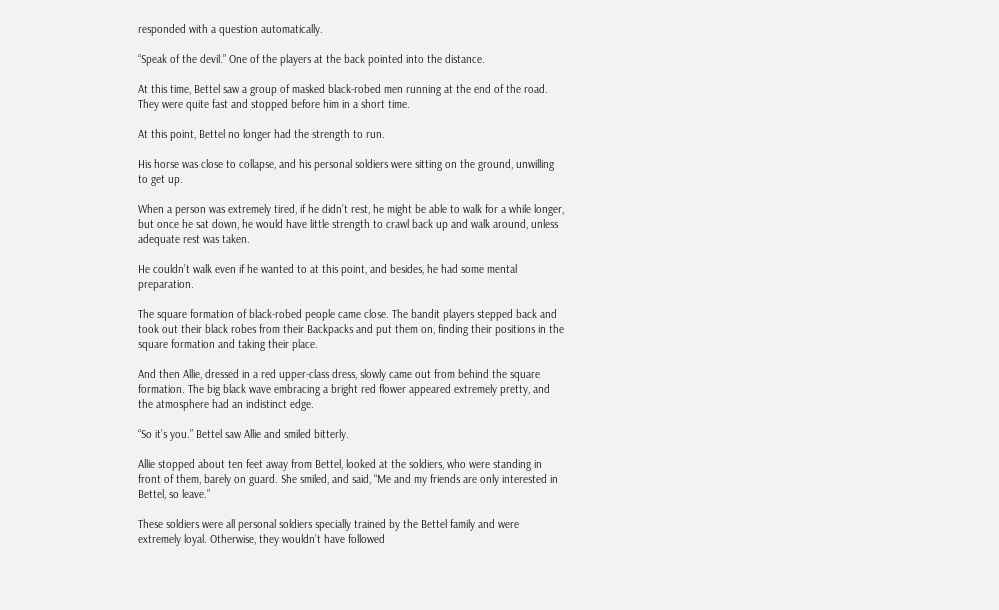responded with a question automatically.

“Speak of the devil.” One of the players at the back pointed into the distance.

At this time, Bettel saw a group of masked black-robed men running at the end of the road. They were quite fast and stopped before him in a short time.

At this point, Bettel no longer had the strength to run.

His horse was close to collapse, and his personal soldiers were sitting on the ground, unwilling to get up.

When a person was extremely tired, if he didn’t rest, he might be able to walk for a while longer, but once he sat down, he would have little strength to crawl back up and walk around, unless adequate rest was taken.

He couldn’t walk even if he wanted to at this point, and besides, he had some mental preparation.

The square formation of black-robed people came close. The bandit players stepped back and took out their black robes from their Backpacks and put them on, finding their positions in the square formation and taking their place.

And then Allie, dressed in a red upper-class dress, slowly came out from behind the square formation. The big black wave embracing a bright red flower appeared extremely pretty, and the atmosphere had an indistinct edge.

“So it’s you.” Bettel saw Allie and smiled bitterly.

Allie stopped about ten feet away from Bettel, looked at the soldiers, who were standing in front of them, barely on guard. She smiled, and said, “Me and my friends are only interested in Bettel, so leave.”

These soldiers were all personal soldiers specially trained by the Bettel family and were extremely loyal. Otherwise, they wouldn’t have followed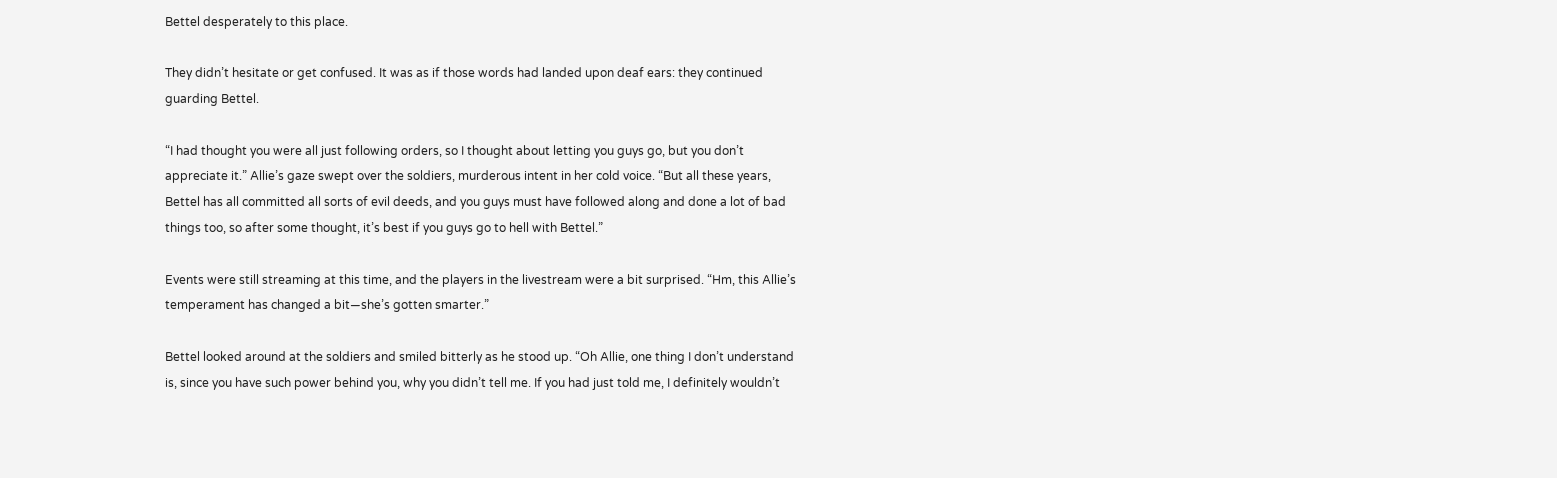Bettel desperately to this place.

They didn’t hesitate or get confused. It was as if those words had landed upon deaf ears: they continued guarding Bettel.

“I had thought you were all just following orders, so I thought about letting you guys go, but you don’t appreciate it.” Allie’s gaze swept over the soldiers, murderous intent in her cold voice. “But all these years, Bettel has all committed all sorts of evil deeds, and you guys must have followed along and done a lot of bad things too, so after some thought, it’s best if you guys go to hell with Bettel.”

Events were still streaming at this time, and the players in the livestream were a bit surprised. “Hm, this Allie’s temperament has changed a bit—she’s gotten smarter.”

Bettel looked around at the soldiers and smiled bitterly as he stood up. “Oh Allie, one thing I don’t understand is, since you have such power behind you, why you didn’t tell me. If you had just told me, I definitely wouldn’t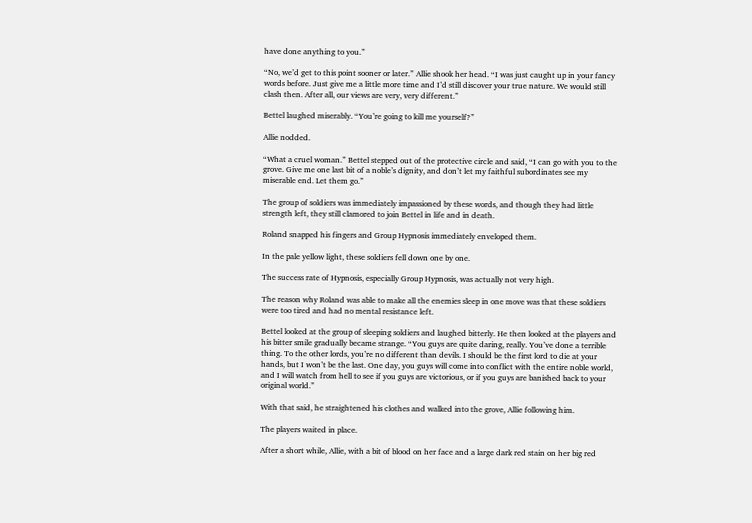have done anything to you.”

“No, we’d get to this point sooner or later.” Allie shook her head. “I was just caught up in your fancy words before. Just give me a little more time and I’d still discover your true nature. We would still clash then. After all, our views are very, very different.”

Bettel laughed miserably. “You’re going to kill me yourself?”

Allie nodded.

“What a cruel woman.” Bettel stepped out of the protective circle and said, “I can go with you to the grove. Give me one last bit of a noble’s dignity, and don’t let my faithful subordinates see my miserable end. Let them go.”

The group of soldiers was immediately impassioned by these words, and though they had little strength left, they still clamored to join Bettel in life and in death.

Roland snapped his fingers and Group Hypnosis immediately enveloped them.

In the pale yellow light, these soldiers fell down one by one.

The success rate of Hypnosis, especially Group Hypnosis, was actually not very high.

The reason why Roland was able to make all the enemies sleep in one move was that these soldiers were too tired and had no mental resistance left.

Bettel looked at the group of sleeping soldiers and laughed bitterly. He then looked at the players and his bitter smile gradually became strange. “You guys are quite daring, really. You’ve done a terrible thing. To the other lords, you’re no different than devils. I should be the first lord to die at your hands, but I won’t be the last. One day, you guys will come into conflict with the entire noble world, and I will watch from hell to see if you guys are victorious, or if you guys are banished back to your original world.”

With that said, he straightened his clothes and walked into the grove, Allie following him.

The players waited in place.

After a short while, Allie, with a bit of blood on her face and a large dark red stain on her big red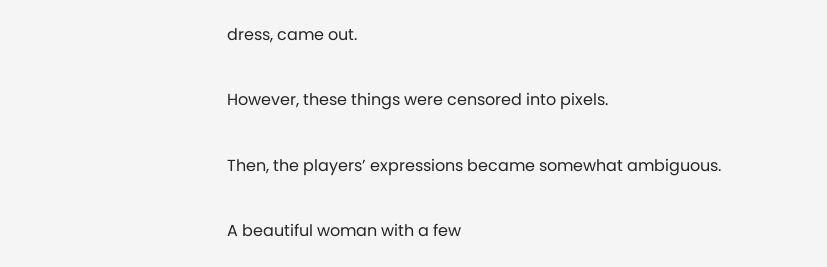dress, came out.

However, these things were censored into pixels.

Then, the players’ expressions became somewhat ambiguous.

A beautiful woman with a few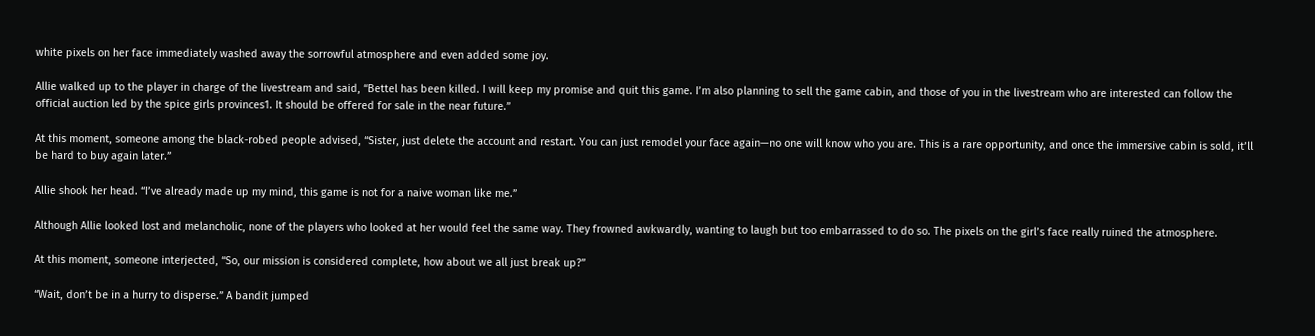white pixels on her face immediately washed away the sorrowful atmosphere and even added some joy.

Allie walked up to the player in charge of the livestream and said, “Bettel has been killed. I will keep my promise and quit this game. I’m also planning to sell the game cabin, and those of you in the livestream who are interested can follow the official auction led by the spice girls provinces1. It should be offered for sale in the near future.”

At this moment, someone among the black-robed people advised, “Sister, just delete the account and restart. You can just remodel your face again—no one will know who you are. This is a rare opportunity, and once the immersive cabin is sold, it’ll be hard to buy again later.”

Allie shook her head. “I’ve already made up my mind, this game is not for a naive woman like me.”

Although Allie looked lost and melancholic, none of the players who looked at her would feel the same way. They frowned awkwardly, wanting to laugh but too embarrassed to do so. The pixels on the girl’s face really ruined the atmosphere.

At this moment, someone interjected, “So, our mission is considered complete, how about we all just break up?”

“Wait, don’t be in a hurry to disperse.” A bandit jumped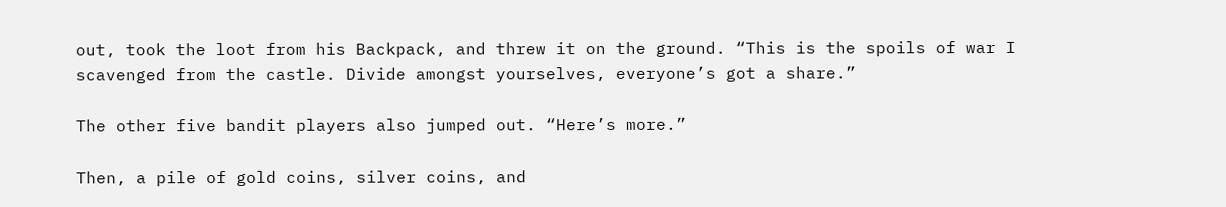out, took the loot from his Backpack, and threw it on the ground. “This is the spoils of war I scavenged from the castle. Divide amongst yourselves, everyone’s got a share.”

The other five bandit players also jumped out. “Here’s more.”

Then, a pile of gold coins, silver coins, and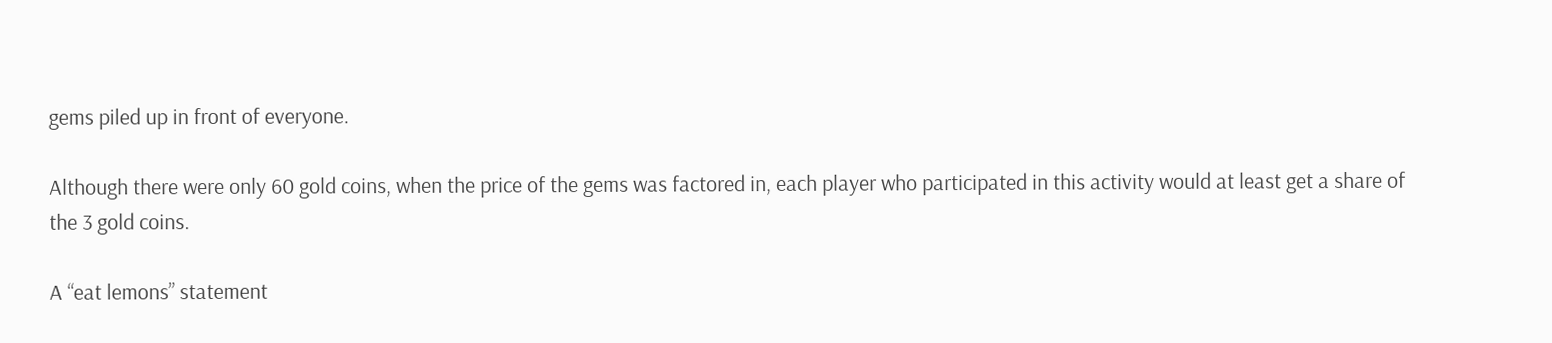gems piled up in front of everyone.

Although there were only 60 gold coins, when the price of the gems was factored in, each player who participated in this activity would at least get a share of the 3 gold coins.

A “eat lemons” statement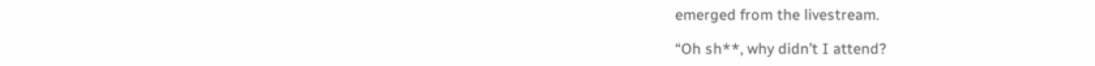emerged from the livestream.

“Oh sh**, why didn’t I attend?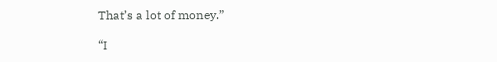That’s a lot of money.”

“I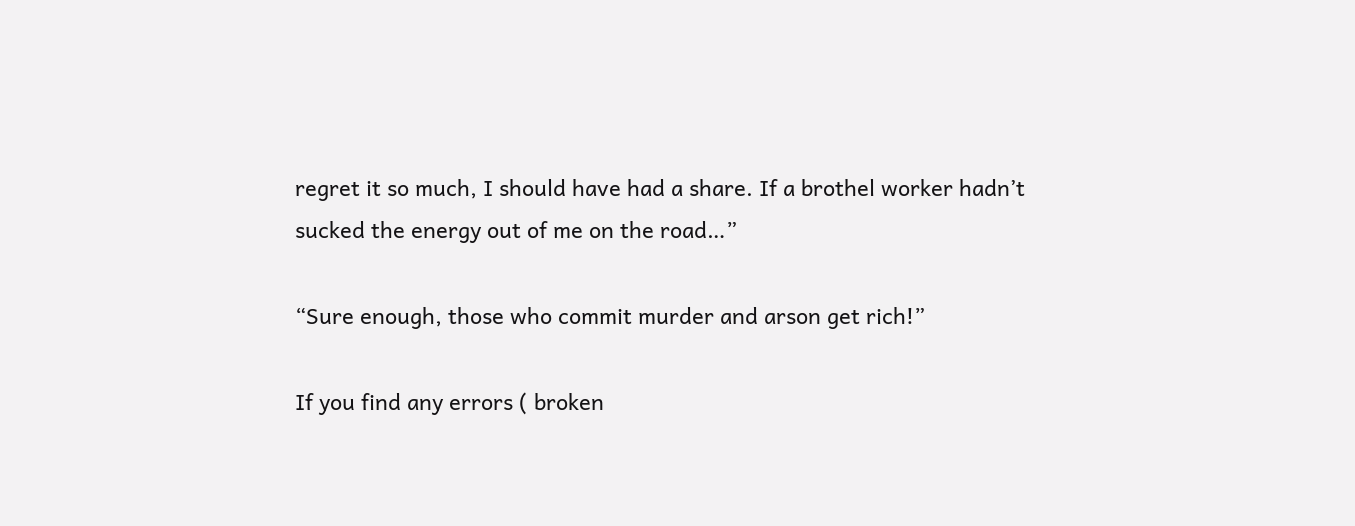regret it so much, I should have had a share. If a brothel worker hadn’t sucked the energy out of me on the road…”

“Sure enough, those who commit murder and arson get rich!”

If you find any errors ( broken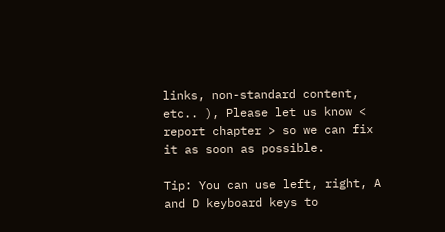links, non-standard content, etc.. ), Please let us know < report chapter > so we can fix it as soon as possible.

Tip: You can use left, right, A and D keyboard keys to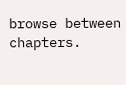browse between chapters.